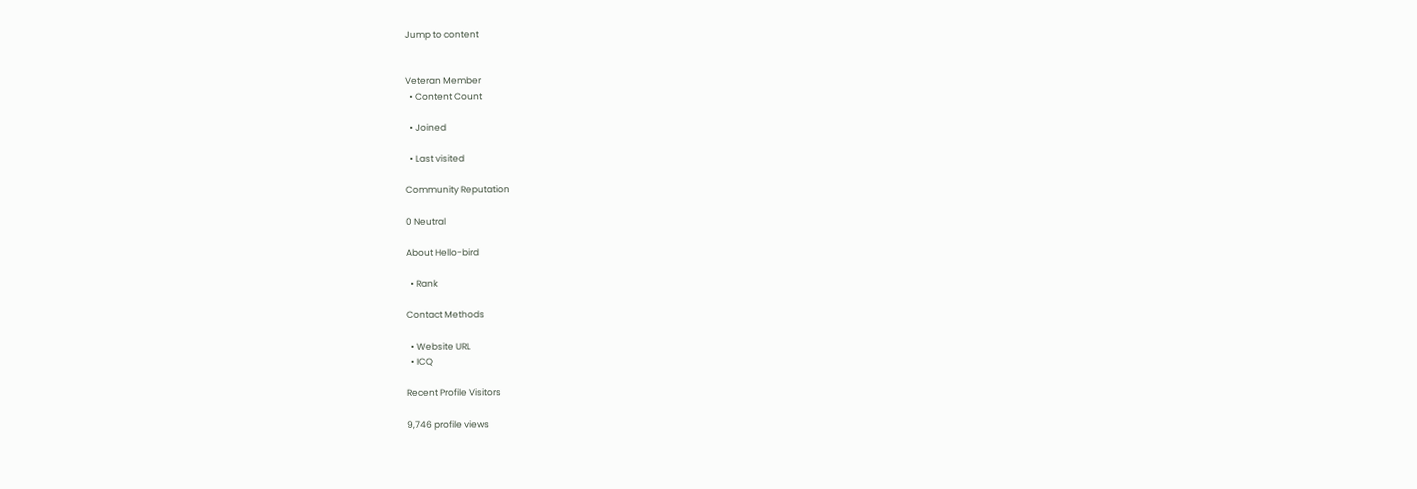Jump to content


Veteran Member
  • Content Count

  • Joined

  • Last visited

Community Reputation

0 Neutral

About Hello-bird

  • Rank

Contact Methods

  • Website URL
  • ICQ

Recent Profile Visitors

9,746 profile views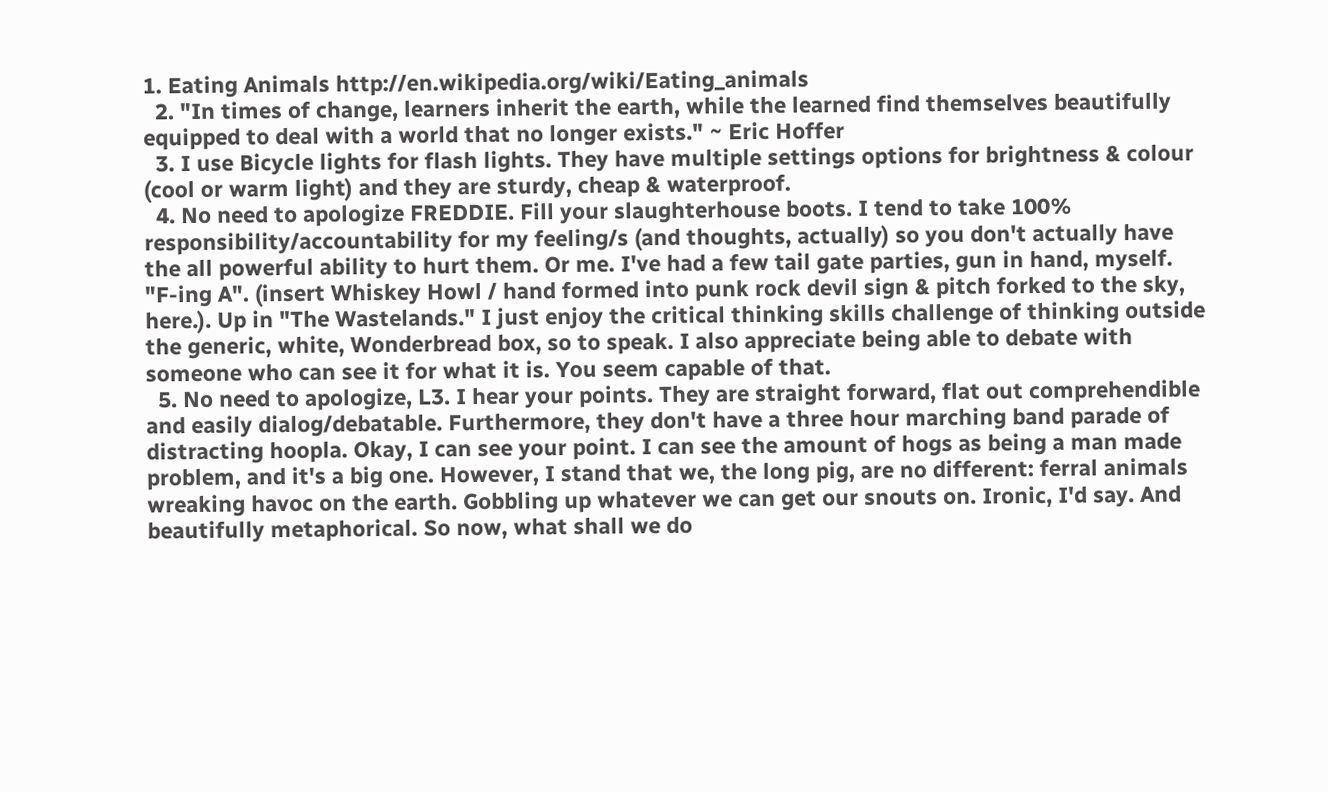1. Eating Animals http://en.wikipedia.org/wiki/Eating_animals
  2. "In times of change, learners inherit the earth, while the learned find themselves beautifully equipped to deal with a world that no longer exists." ~ Eric Hoffer
  3. I use Bicycle lights for flash lights. They have multiple settings options for brightness & colour (cool or warm light) and they are sturdy, cheap & waterproof.
  4. No need to apologize FREDDIE. Fill your slaughterhouse boots. I tend to take 100% responsibility/accountability for my feeling/s (and thoughts, actually) so you don't actually have the all powerful ability to hurt them. Or me. I've had a few tail gate parties, gun in hand, myself. "F-ing A". (insert Whiskey Howl / hand formed into punk rock devil sign & pitch forked to the sky, here.). Up in "The Wastelands." I just enjoy the critical thinking skills challenge of thinking outside the generic, white, Wonderbread box, so to speak. I also appreciate being able to debate with someone who can see it for what it is. You seem capable of that.
  5. No need to apologize, L3. I hear your points. They are straight forward, flat out comprehendible and easily dialog/debatable. Furthermore, they don't have a three hour marching band parade of distracting hoopla. Okay, I can see your point. I can see the amount of hogs as being a man made problem, and it's a big one. However, I stand that we, the long pig, are no different: ferral animals wreaking havoc on the earth. Gobbling up whatever we can get our snouts on. Ironic, I'd say. And beautifully metaphorical. So now, what shall we do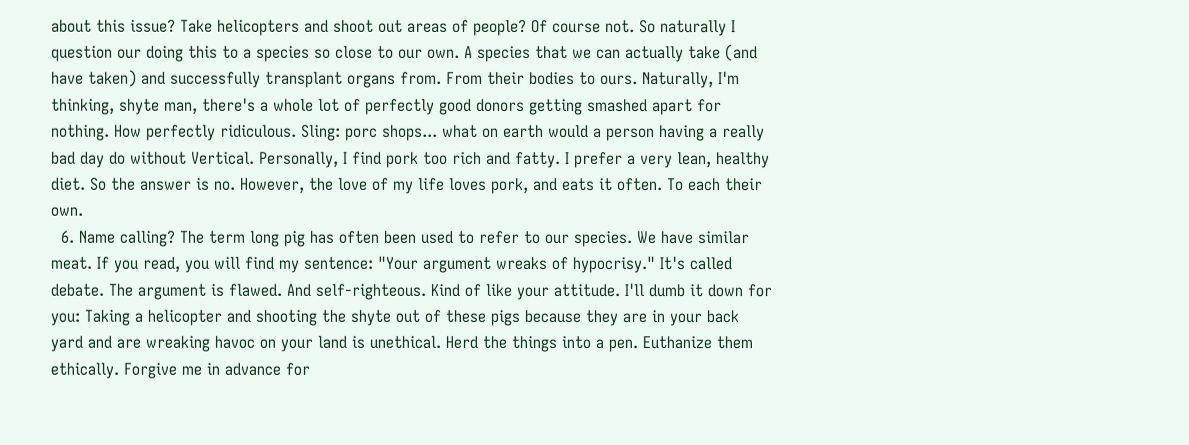about this issue? Take helicopters and shoot out areas of people? Of course not. So naturally I question our doing this to a species so close to our own. A species that we can actually take (and have taken) and successfully transplant organs from. From their bodies to ours. Naturally, I'm thinking, shyte man, there's a whole lot of perfectly good donors getting smashed apart for nothing. How perfectly ridiculous. Sling: porc shops... what on earth would a person having a really bad day do without Vertical. Personally, I find pork too rich and fatty. I prefer a very lean, healthy diet. So the answer is no. However, the love of my life loves pork, and eats it often. To each their own.
  6. Name calling? The term long pig has often been used to refer to our species. We have similar meat. If you read, you will find my sentence: "Your argument wreaks of hypocrisy." It's called debate. The argument is flawed. And self-righteous. Kind of like your attitude. I'll dumb it down for you: Taking a helicopter and shooting the shyte out of these pigs because they are in your back yard and are wreaking havoc on your land is unethical. Herd the things into a pen. Euthanize them ethically. Forgive me in advance for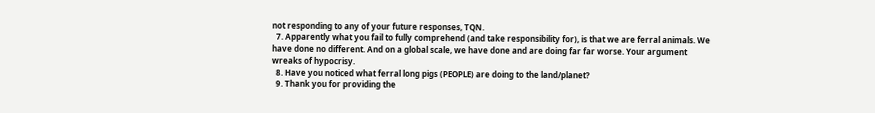not responding to any of your future responses, TQN.
  7. Apparently what you fail to fully comprehend (and take responsibility for), is that we are ferral animals. We have done no different. And on a global scale, we have done and are doing far far worse. Your argument wreaks of hypocrisy.
  8. Have you noticed what ferral long pigs (PEOPLE) are doing to the land/planet?
  9. Thank you for providing the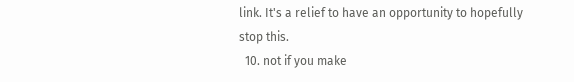link. It's a relief to have an opportunity to hopefully stop this.
  10. not if you make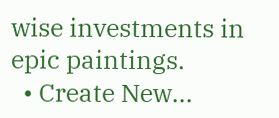wise investments in epic paintings.
  • Create New...